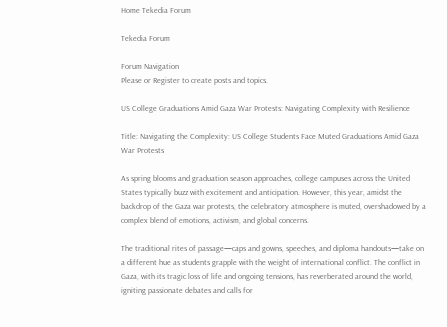Home Tekedia Forum

Tekedia Forum

Forum Navigation
Please or Register to create posts and topics.

US College Graduations Amid Gaza War Protests: Navigating Complexity with Resilience

Title: Navigating the Complexity: US College Students Face Muted Graduations Amid Gaza War Protests

As spring blooms and graduation season approaches, college campuses across the United States typically buzz with excitement and anticipation. However, this year, amidst the backdrop of the Gaza war protests, the celebratory atmosphere is muted, overshadowed by a complex blend of emotions, activism, and global concerns.

The traditional rites of passage—caps and gowns, speeches, and diploma handouts—take on a different hue as students grapple with the weight of international conflict. The conflict in Gaza, with its tragic loss of life and ongoing tensions, has reverberated around the world, igniting passionate debates and calls for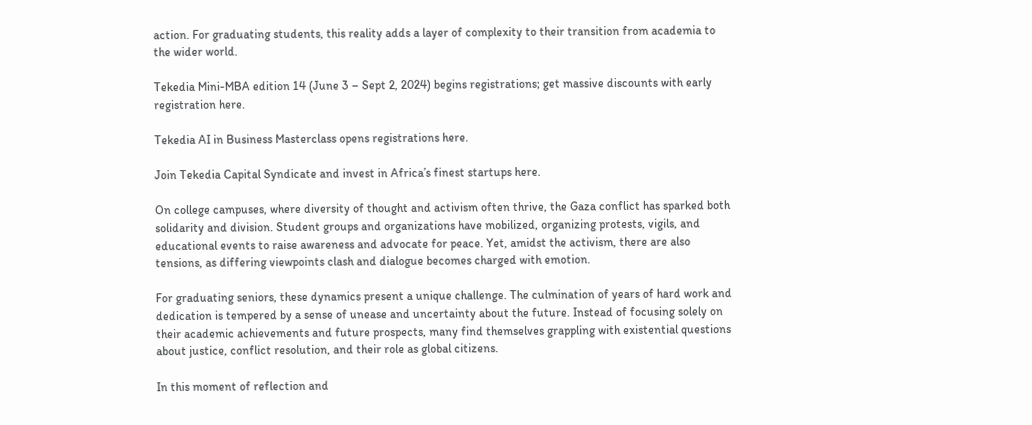action. For graduating students, this reality adds a layer of complexity to their transition from academia to the wider world.

Tekedia Mini-MBA edition 14 (June 3 – Sept 2, 2024) begins registrations; get massive discounts with early registration here.

Tekedia AI in Business Masterclass opens registrations here.

Join Tekedia Capital Syndicate and invest in Africa’s finest startups here.

On college campuses, where diversity of thought and activism often thrive, the Gaza conflict has sparked both solidarity and division. Student groups and organizations have mobilized, organizing protests, vigils, and educational events to raise awareness and advocate for peace. Yet, amidst the activism, there are also tensions, as differing viewpoints clash and dialogue becomes charged with emotion.

For graduating seniors, these dynamics present a unique challenge. The culmination of years of hard work and dedication is tempered by a sense of unease and uncertainty about the future. Instead of focusing solely on their academic achievements and future prospects, many find themselves grappling with existential questions about justice, conflict resolution, and their role as global citizens.

In this moment of reflection and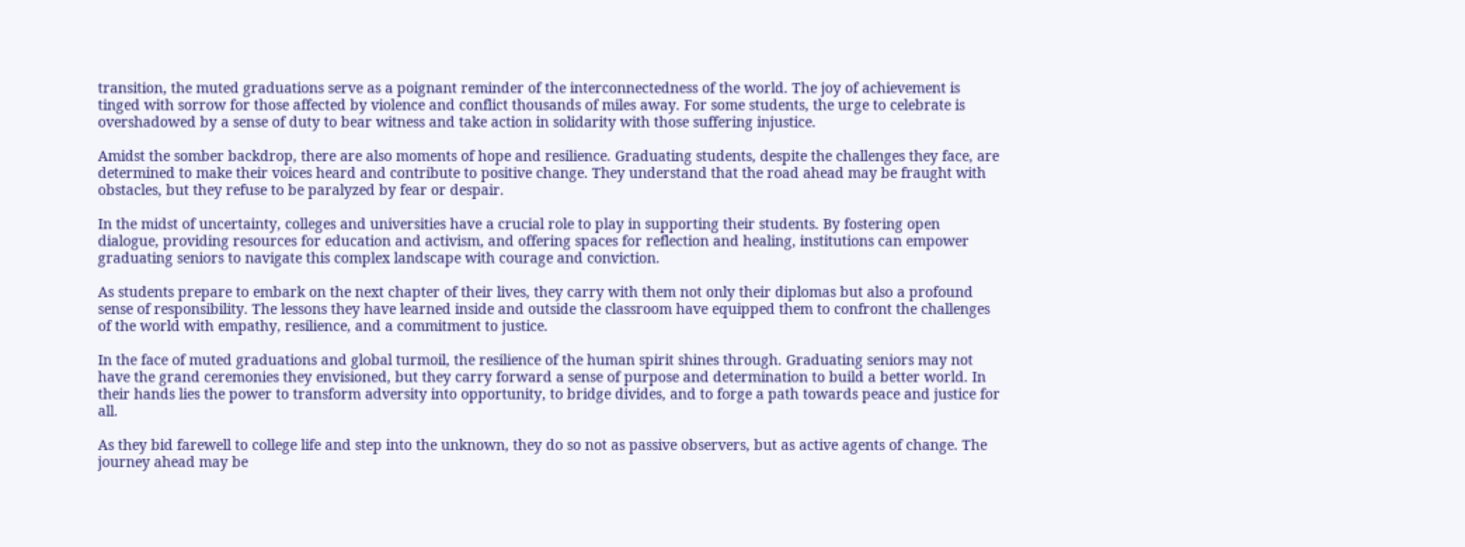transition, the muted graduations serve as a poignant reminder of the interconnectedness of the world. The joy of achievement is tinged with sorrow for those affected by violence and conflict thousands of miles away. For some students, the urge to celebrate is overshadowed by a sense of duty to bear witness and take action in solidarity with those suffering injustice.

Amidst the somber backdrop, there are also moments of hope and resilience. Graduating students, despite the challenges they face, are determined to make their voices heard and contribute to positive change. They understand that the road ahead may be fraught with obstacles, but they refuse to be paralyzed by fear or despair.

In the midst of uncertainty, colleges and universities have a crucial role to play in supporting their students. By fostering open dialogue, providing resources for education and activism, and offering spaces for reflection and healing, institutions can empower graduating seniors to navigate this complex landscape with courage and conviction.

As students prepare to embark on the next chapter of their lives, they carry with them not only their diplomas but also a profound sense of responsibility. The lessons they have learned inside and outside the classroom have equipped them to confront the challenges of the world with empathy, resilience, and a commitment to justice.

In the face of muted graduations and global turmoil, the resilience of the human spirit shines through. Graduating seniors may not have the grand ceremonies they envisioned, but they carry forward a sense of purpose and determination to build a better world. In their hands lies the power to transform adversity into opportunity, to bridge divides, and to forge a path towards peace and justice for all.

As they bid farewell to college life and step into the unknown, they do so not as passive observers, but as active agents of change. The journey ahead may be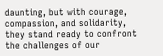daunting, but with courage, compassion, and solidarity, they stand ready to confront the challenges of our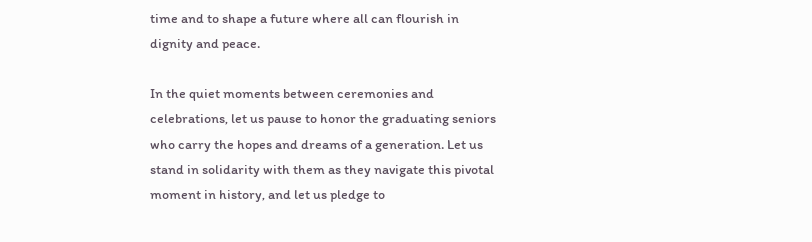time and to shape a future where all can flourish in dignity and peace.

In the quiet moments between ceremonies and celebrations, let us pause to honor the graduating seniors who carry the hopes and dreams of a generation. Let us stand in solidarity with them as they navigate this pivotal moment in history, and let us pledge to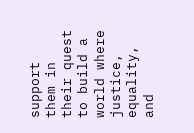support them in their quest to build a world where justice, equality, and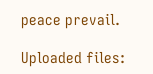peace prevail.

Uploaded files: